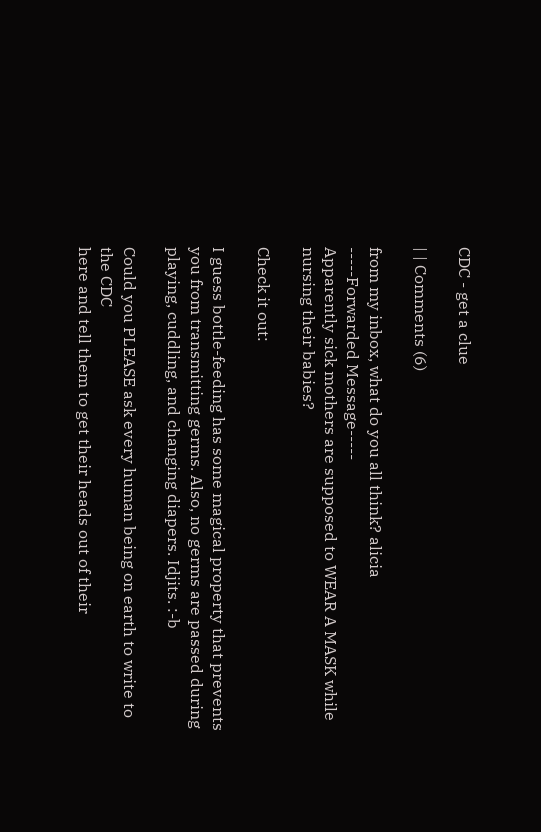CDC - get a clue

| | Comments (6)

from my inbox, what do you all think? alicia
-----Forwarded Message-----
Apparently sick mothers are supposed to WEAR A MASK while nursing their babies?

Check it out:

I guess bottle-feeding has some magical property that prevents you from transmitting germs. Also, no germs are passed during playing, cuddling, and changing diapers. Idjits. :-b

Could you PLEASE ask every human being on earth to write to the CDC
here and tell them to get their heads out of their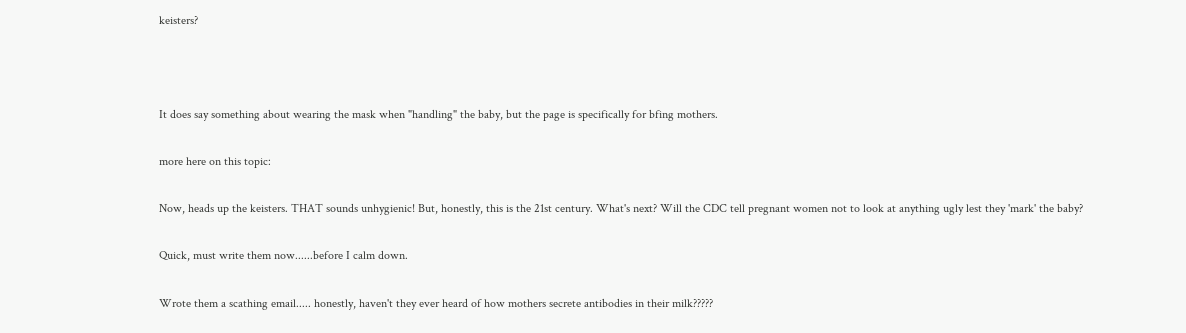keisters?



It does say something about wearing the mask when "handling" the baby, but the page is specifically for bfing mothers.

more here on this topic:

Now, heads up the keisters. THAT sounds unhygienic! But, honestly, this is the 21st century. What's next? Will the CDC tell pregnant women not to look at anything ugly lest they 'mark' the baby?

Quick, must write them now......before I calm down.

Wrote them a scathing email..... honestly, haven't they ever heard of how mothers secrete antibodies in their milk?????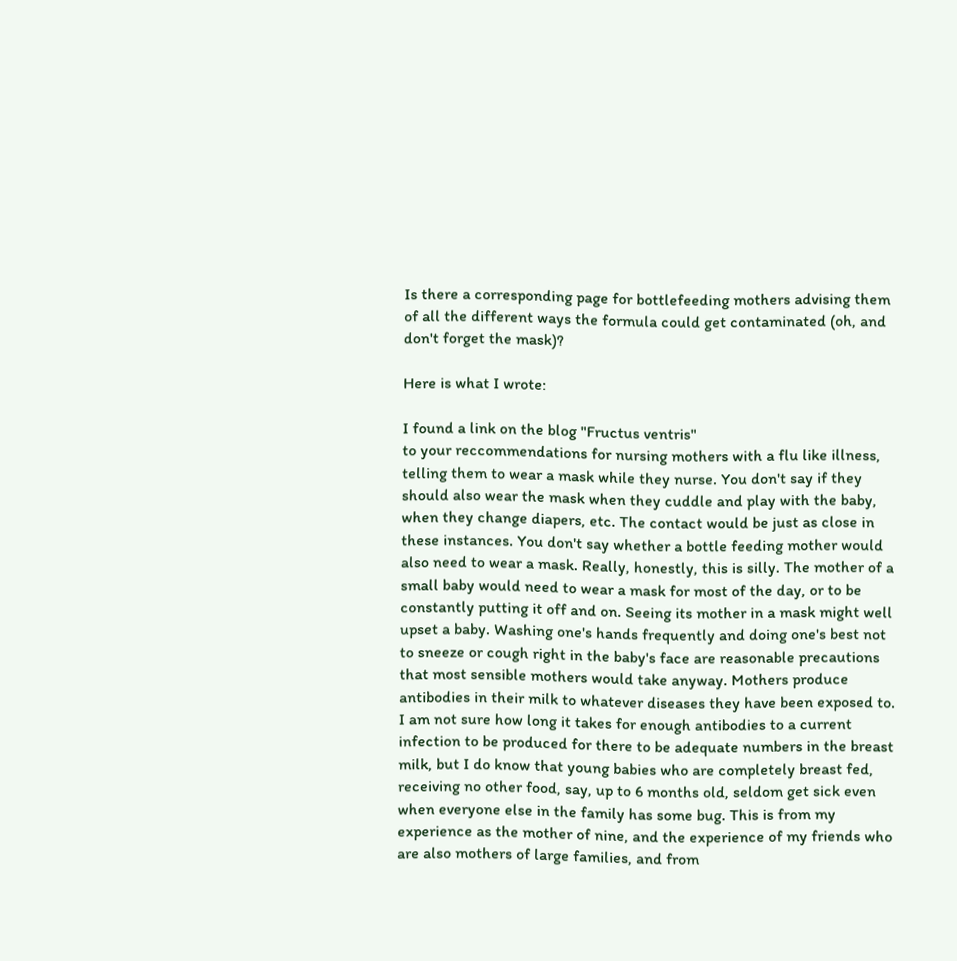Is there a corresponding page for bottlefeeding mothers advising them of all the different ways the formula could get contaminated (oh, and don't forget the mask)?

Here is what I wrote:

I found a link on the blog "Fructus ventris"
to your reccommendations for nursing mothers with a flu like illness, telling them to wear a mask while they nurse. You don't say if they should also wear the mask when they cuddle and play with the baby, when they change diapers, etc. The contact would be just as close in these instances. You don't say whether a bottle feeding mother would also need to wear a mask. Really, honestly, this is silly. The mother of a small baby would need to wear a mask for most of the day, or to be constantly putting it off and on. Seeing its mother in a mask might well upset a baby. Washing one's hands frequently and doing one's best not to sneeze or cough right in the baby's face are reasonable precautions that most sensible mothers would take anyway. Mothers produce antibodies in their milk to whatever diseases they have been exposed to. I am not sure how long it takes for enough antibodies to a current infection to be produced for there to be adequate numbers in the breast milk, but I do know that young babies who are completely breast fed, receiving no other food, say, up to 6 months old, seldom get sick even when everyone else in the family has some bug. This is from my experience as the mother of nine, and the experience of my friends who are also mothers of large families, and from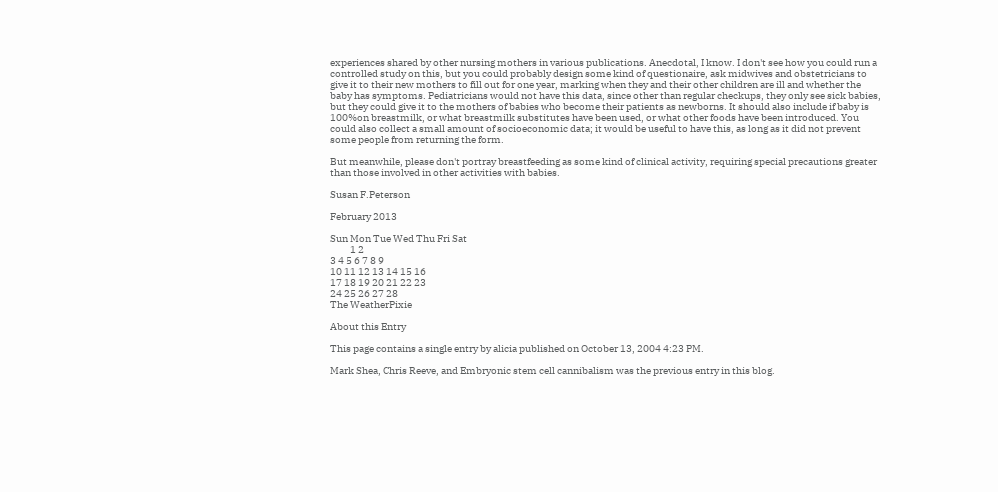experiences shared by other nursing mothers in various publications. Anecdotal, I know. I don't see how you could run a controlled study on this, but you could probably design some kind of questionaire, ask midwives and obstetricians to give it to their new mothers to fill out for one year, marking when they and their other children are ill and whether the baby has symptoms. Pediatricians would not have this data, since other than regular checkups, they only see sick babies, but they could give it to the mothers of babies who become their patients as newborns. It should also include if baby is 100%on breastmilk, or what breastmilk substitutes have been used, or what other foods have been introduced. You could also collect a small amount of socioeconomic data; it would be useful to have this, as long as it did not prevent some people from returning the form.

But meanwhile, please don't portray breastfeeding as some kind of clinical activity, requiring special precautions greater than those involved in other activities with babies.

Susan F.Peterson

February 2013

Sun Mon Tue Wed Thu Fri Sat
          1 2
3 4 5 6 7 8 9
10 11 12 13 14 15 16
17 18 19 20 21 22 23
24 25 26 27 28
The WeatherPixie

About this Entry

This page contains a single entry by alicia published on October 13, 2004 4:23 PM.

Mark Shea, Chris Reeve, and Embryonic stem cell cannibalism was the previous entry in this blog.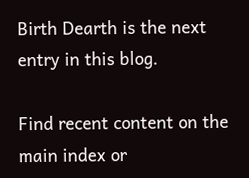Birth Dearth is the next entry in this blog.

Find recent content on the main index or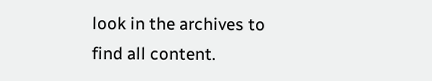look in the archives to find all content.